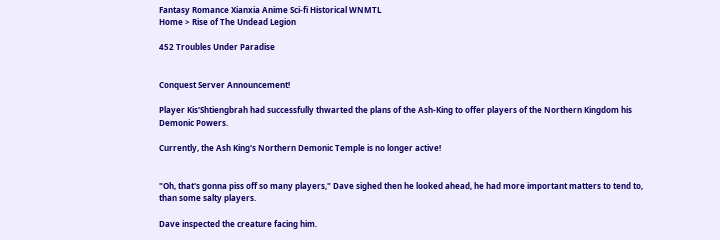Fantasy Romance Xianxia Anime Sci-fi Historical WNMTL
Home > Rise of The Undead Legion

452 Troubles Under Paradise


Conquest Server Announcement!

Player Kis'Shtiengbrah had successfully thwarted the plans of the Ash-King to offer players of the Northern Kingdom his Demonic Powers.

Currently, the Ash King's Northern Demonic Temple is no longer active!


"Oh, that's gonna piss off so many players," Dave sighed then he looked ahead, he had more important matters to tend to, than some salty players.

Dave inspected the creature facing him.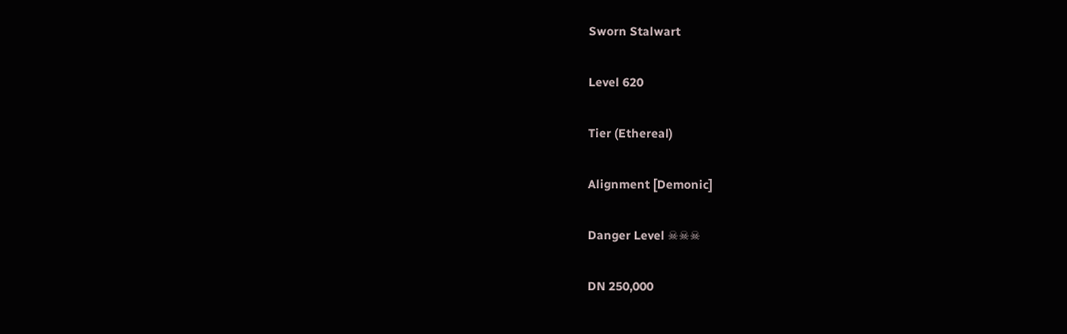Sworn Stalwart

Level 620

Tier (Ethereal)

Alignment [Demonic]

Danger Level ☠☠☠

DN 250,000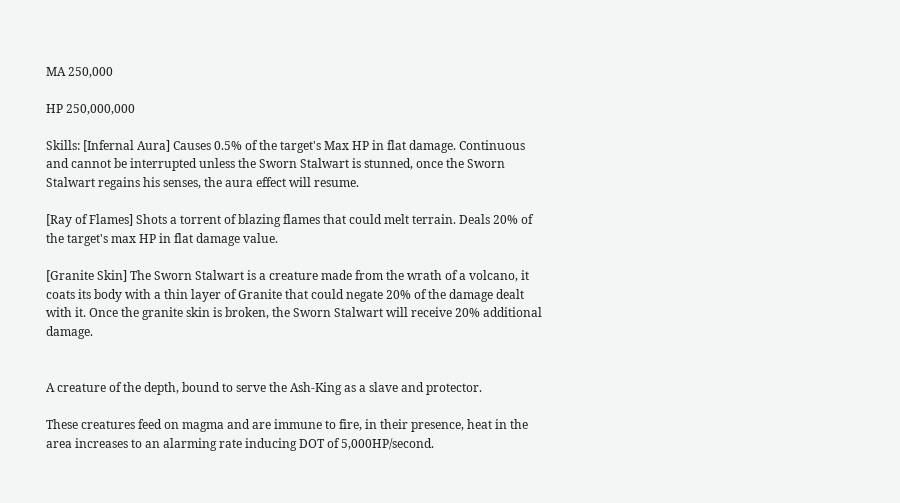MA 250,000

HP 250,000,000

Skills: [Infernal Aura] Causes 0.5% of the target's Max HP in flat damage. Continuous and cannot be interrupted unless the Sworn Stalwart is stunned, once the Sworn Stalwart regains his senses, the aura effect will resume.

[Ray of Flames] Shots a torrent of blazing flames that could melt terrain. Deals 20% of the target's max HP in flat damage value.

[Granite Skin] The Sworn Stalwart is a creature made from the wrath of a volcano, it coats its body with a thin layer of Granite that could negate 20% of the damage dealt with it. Once the granite skin is broken, the Sworn Stalwart will receive 20% additional damage.


A creature of the depth, bound to serve the Ash-King as a slave and protector.

These creatures feed on magma and are immune to fire, in their presence, heat in the area increases to an alarming rate inducing DOT of 5,000HP/second.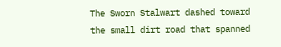The Sworn Stalwart dashed toward the small dirt road that spanned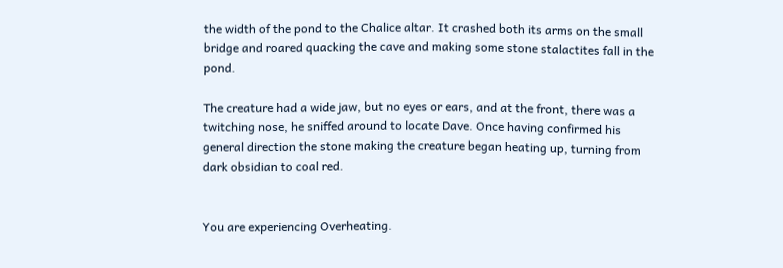the width of the pond to the Chalice altar. It crashed both its arms on the small bridge and roared quacking the cave and making some stone stalactites fall in the pond.

The creature had a wide jaw, but no eyes or ears, and at the front, there was a twitching nose, he sniffed around to locate Dave. Once having confirmed his general direction the stone making the creature began heating up, turning from dark obsidian to coal red.


You are experiencing Overheating.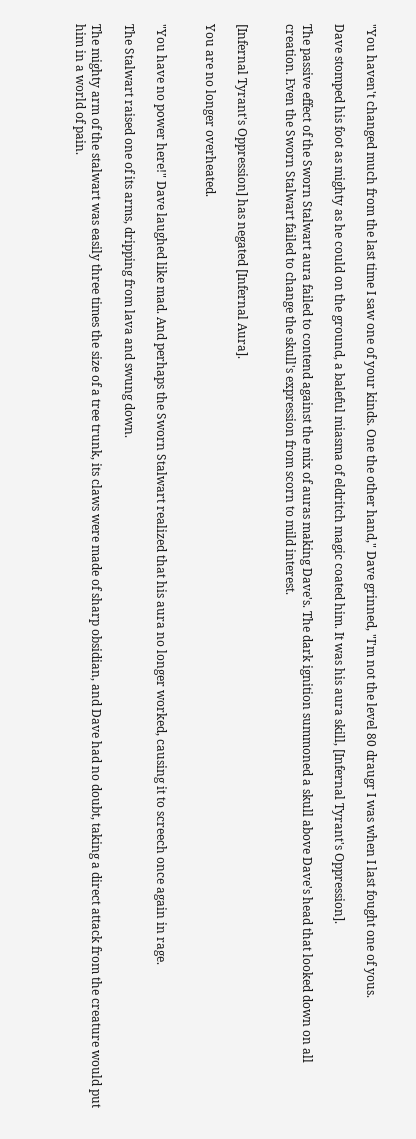"You haven't changed much from the last time I saw one of your kinds. One the other hand," Dave grinned, "I'm not the level 80 draugr I was when I last fought one of yous.

Dave stomped his foot as mighty as he could on the ground, a baleful miasma of eldritch magic coated him. It was his aura skill, [Infernal Tyrant's Oppression].

The passive effect of the Sworn Stalwart aura failed to contend against the mix of auras making Dave's. The dark ignition summoned a skull above Dave's head that looked down on all creation. Even the Sworn Stalwart failed to change the skull's expression from scorn to mild interest.


[Infernal Tyrant's Oppression] has negated [Infernal Aura].

You are no longer overheated.


"You have no power here!" Dave laughed like mad. And perhaps the Sworn Stalwart realized that his aura no longer worked, causing it to screech once again in rage.

The Stalwart raised one of its arms, dripping from lava and swung down.

The mighty arm of the stalwart was easily three times the size of a tree trunk, its claws were made of sharp obsidian, and Dave had no doubt, taking a direct attack from the creature would put him in a world of pain.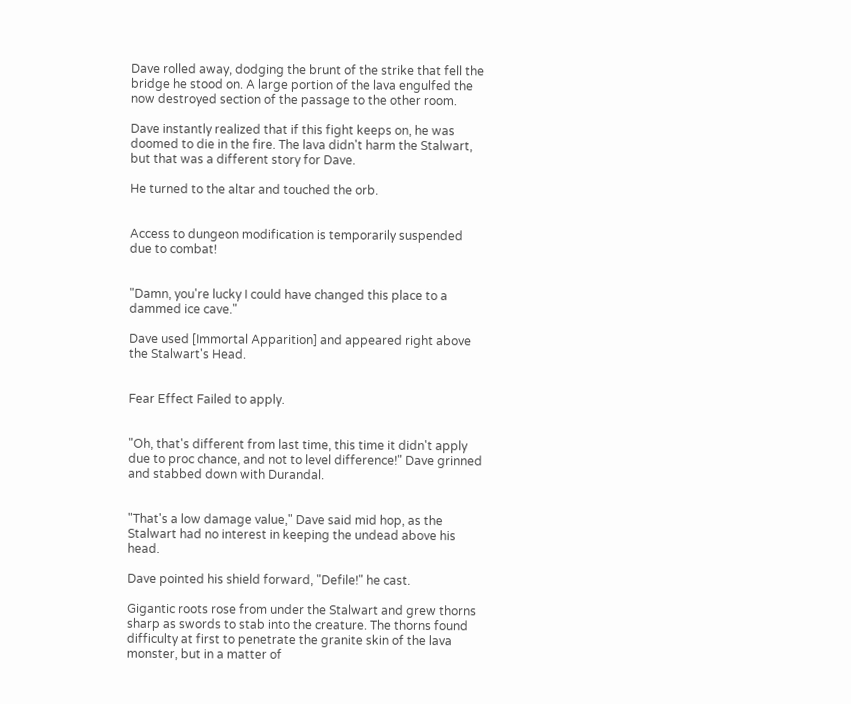Dave rolled away, dodging the brunt of the strike that fell the bridge he stood on. A large portion of the lava engulfed the now destroyed section of the passage to the other room.

Dave instantly realized that if this fight keeps on, he was doomed to die in the fire. The lava didn't harm the Stalwart, but that was a different story for Dave.

He turned to the altar and touched the orb.


Access to dungeon modification is temporarily suspended due to combat!


"Damn, you're lucky I could have changed this place to a dammed ice cave."

Dave used [Immortal Apparition] and appeared right above the Stalwart's Head.


Fear Effect Failed to apply.


"Oh, that's different from last time, this time it didn't apply due to proc chance, and not to level difference!" Dave grinned and stabbed down with Durandal.


"That's a low damage value," Dave said mid hop, as the Stalwart had no interest in keeping the undead above his head.

Dave pointed his shield forward, "Defile!" he cast.

Gigantic roots rose from under the Stalwart and grew thorns sharp as swords to stab into the creature. The thorns found difficulty at first to penetrate the granite skin of the lava monster, but in a matter of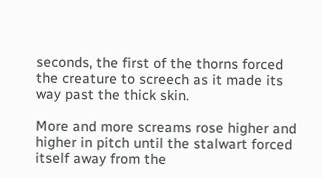seconds, the first of the thorns forced the creature to screech as it made its way past the thick skin.

More and more screams rose higher and higher in pitch until the stalwart forced itself away from the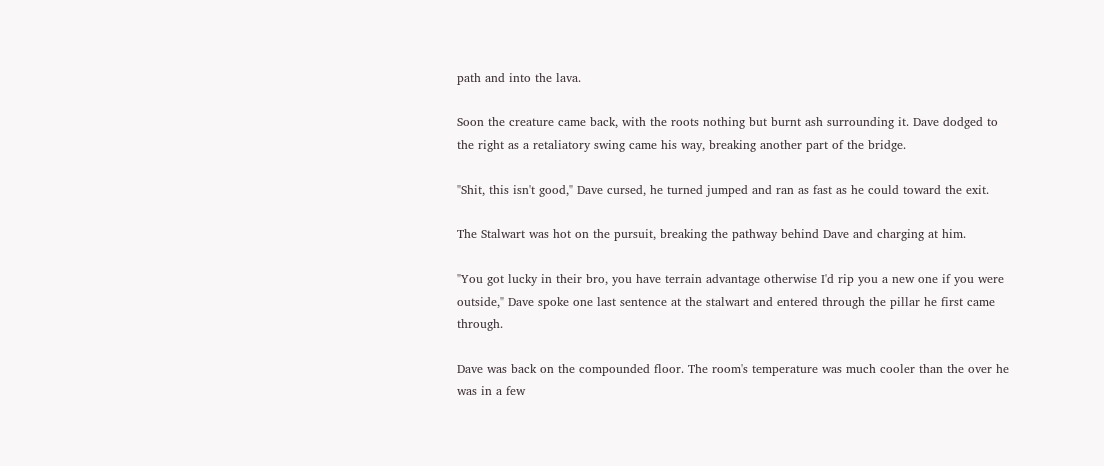path and into the lava.

Soon the creature came back, with the roots nothing but burnt ash surrounding it. Dave dodged to the right as a retaliatory swing came his way, breaking another part of the bridge.

"Shit, this isn't good," Dave cursed, he turned jumped and ran as fast as he could toward the exit.

The Stalwart was hot on the pursuit, breaking the pathway behind Dave and charging at him.

"You got lucky in their bro, you have terrain advantage otherwise I'd rip you a new one if you were outside," Dave spoke one last sentence at the stalwart and entered through the pillar he first came through.

Dave was back on the compounded floor. The room's temperature was much cooler than the over he was in a few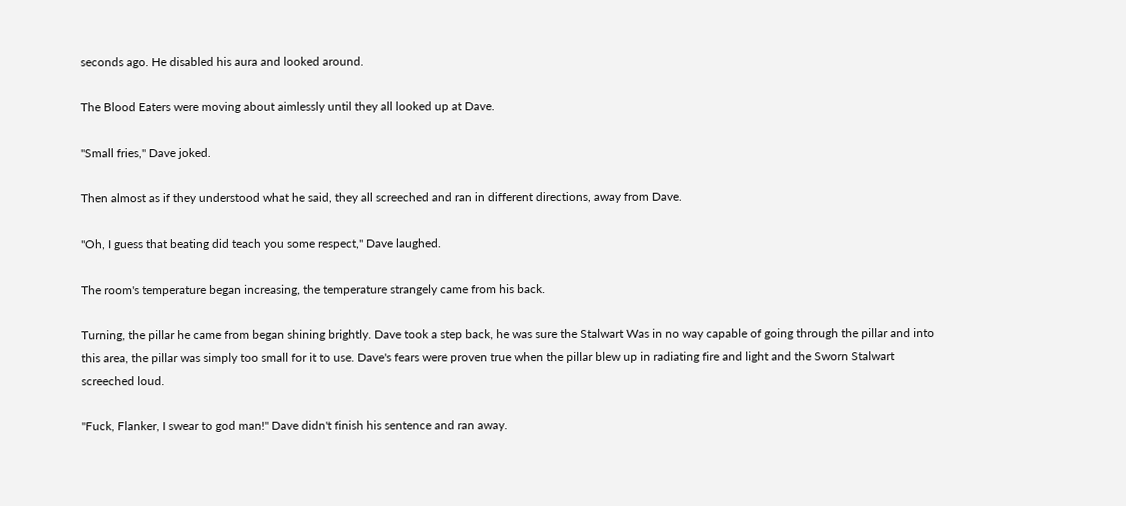seconds ago. He disabled his aura and looked around.

The Blood Eaters were moving about aimlessly until they all looked up at Dave.

"Small fries," Dave joked.

Then almost as if they understood what he said, they all screeched and ran in different directions, away from Dave.

"Oh, I guess that beating did teach you some respect," Dave laughed.

The room's temperature began increasing, the temperature strangely came from his back.

Turning, the pillar he came from began shining brightly. Dave took a step back, he was sure the Stalwart Was in no way capable of going through the pillar and into this area, the pillar was simply too small for it to use. Dave's fears were proven true when the pillar blew up in radiating fire and light and the Sworn Stalwart screeched loud.

"Fuck, Flanker, I swear to god man!" Dave didn't finish his sentence and ran away.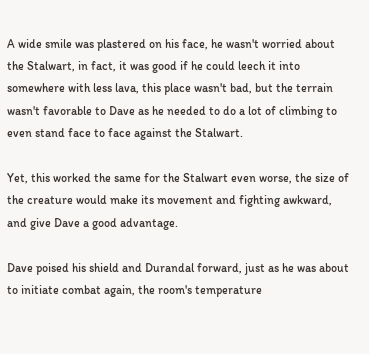A wide smile was plastered on his face, he wasn't worried about the Stalwart, in fact, it was good if he could leech it into somewhere with less lava, this place wasn't bad, but the terrain wasn't favorable to Dave as he needed to do a lot of climbing to even stand face to face against the Stalwart.

Yet, this worked the same for the Stalwart even worse, the size of the creature would make its movement and fighting awkward, and give Dave a good advantage.

Dave poised his shield and Durandal forward, just as he was about to initiate combat again, the room's temperature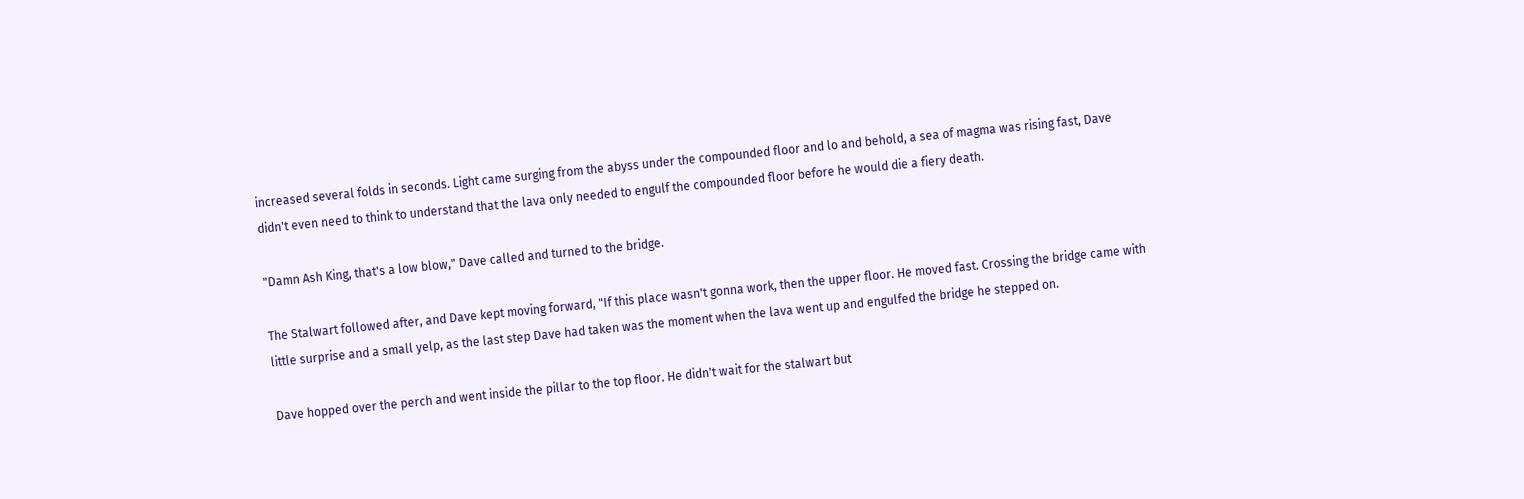increased several folds in seconds. Light came surging from the abyss under the compounded floor and lo and behold, a sea of magma was rising fast, Dave didn't even need to think to understand that the lava only needed to engulf the compounded floor before he would die a fiery death.

"Damn Ash King, that's a low blow," Dave called and turned to the bridge.

The Stalwart followed after, and Dave kept moving forward, "If this place wasn't gonna work, then the upper floor. He moved fast. Crossing the bridge came with little surprise and a small yelp, as the last step Dave had taken was the moment when the lava went up and engulfed the bridge he stepped on.

Dave hopped over the perch and went inside the pillar to the top floor. He didn't wait for the stalwart but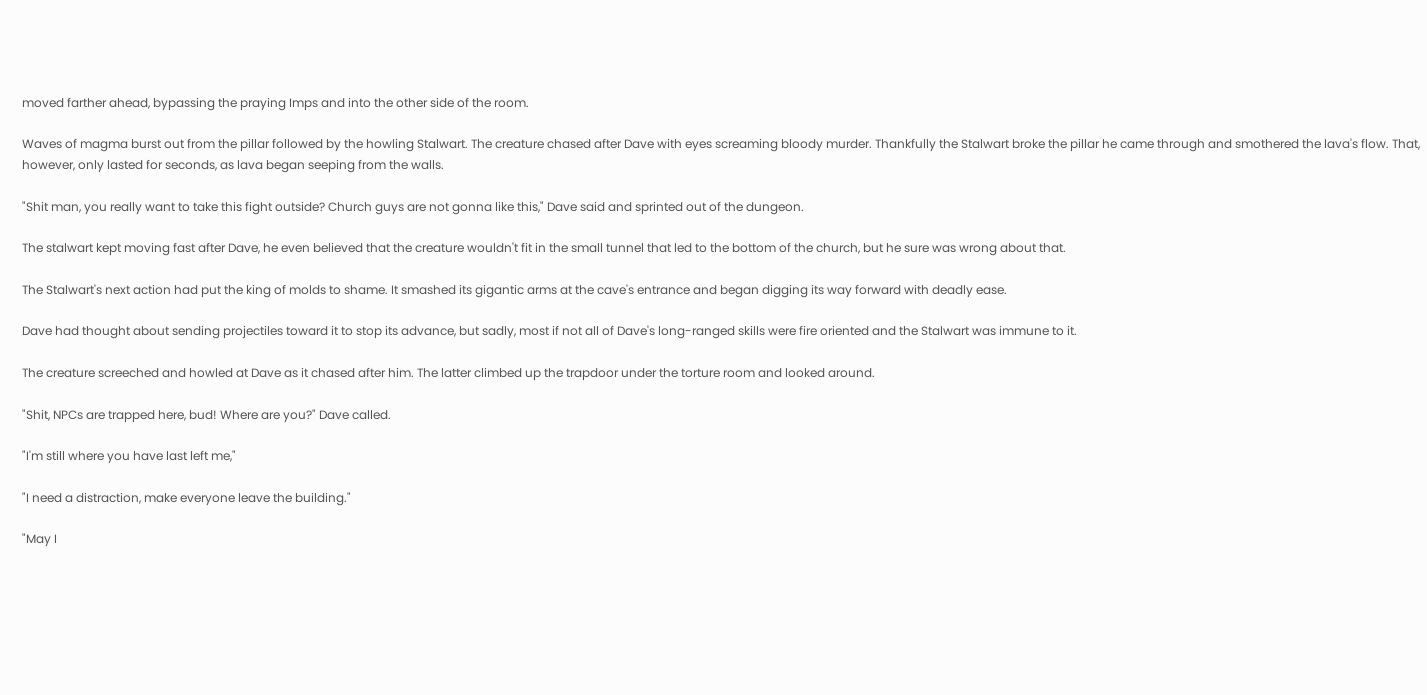moved farther ahead, bypassing the praying Imps and into the other side of the room.

Waves of magma burst out from the pillar followed by the howling Stalwart. The creature chased after Dave with eyes screaming bloody murder. Thankfully the Stalwart broke the pillar he came through and smothered the lava's flow. That, however, only lasted for seconds, as lava began seeping from the walls.

"Shit man, you really want to take this fight outside? Church guys are not gonna like this," Dave said and sprinted out of the dungeon.

The stalwart kept moving fast after Dave, he even believed that the creature wouldn't fit in the small tunnel that led to the bottom of the church, but he sure was wrong about that.

The Stalwart's next action had put the king of molds to shame. It smashed its gigantic arms at the cave's entrance and began digging its way forward with deadly ease.

Dave had thought about sending projectiles toward it to stop its advance, but sadly, most if not all of Dave's long-ranged skills were fire oriented and the Stalwart was immune to it.

The creature screeched and howled at Dave as it chased after him. The latter climbed up the trapdoor under the torture room and looked around.

"Shit, NPCs are trapped here, bud! Where are you?" Dave called.

"I'm still where you have last left me,"

"I need a distraction, make everyone leave the building."

"May I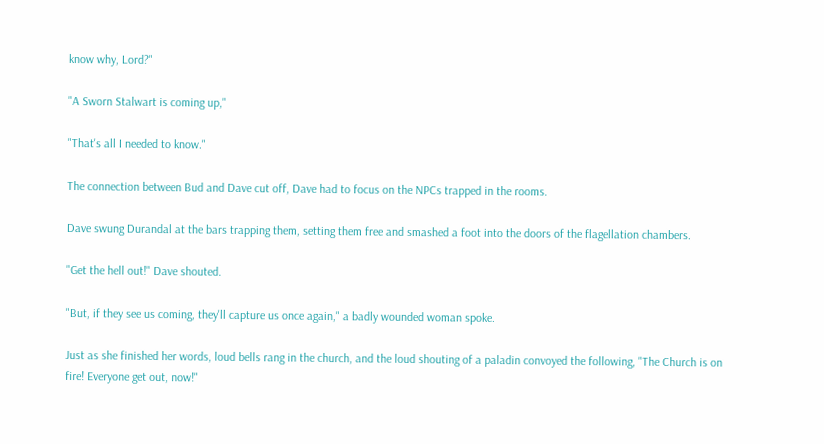know why, Lord?"

"A Sworn Stalwart is coming up,"

"That's all I needed to know."

The connection between Bud and Dave cut off, Dave had to focus on the NPCs trapped in the rooms.

Dave swung Durandal at the bars trapping them, setting them free and smashed a foot into the doors of the flagellation chambers.

"Get the hell out!" Dave shouted.

"But, if they see us coming, they'll capture us once again," a badly wounded woman spoke.

Just as she finished her words, loud bells rang in the church, and the loud shouting of a paladin convoyed the following, "The Church is on fire! Everyone get out, now!"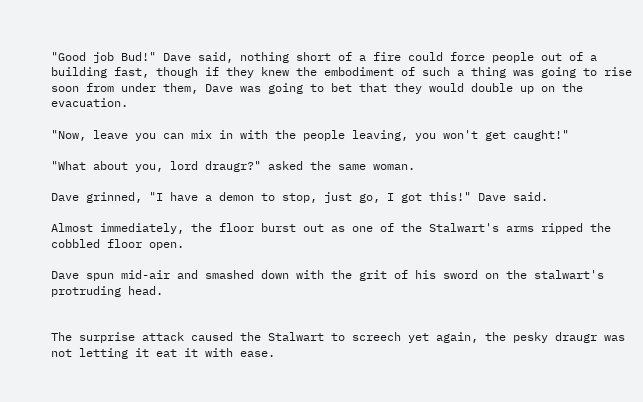"Good job Bud!" Dave said, nothing short of a fire could force people out of a building fast, though if they knew the embodiment of such a thing was going to rise soon from under them, Dave was going to bet that they would double up on the evacuation.

"Now, leave you can mix in with the people leaving, you won't get caught!"

"What about you, lord draugr?" asked the same woman.

Dave grinned, "I have a demon to stop, just go, I got this!" Dave said.

Almost immediately, the floor burst out as one of the Stalwart's arms ripped the cobbled floor open.

Dave spun mid-air and smashed down with the grit of his sword on the stalwart's protruding head.


The surprise attack caused the Stalwart to screech yet again, the pesky draugr was not letting it eat it with ease.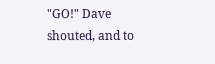"GO!" Dave shouted, and to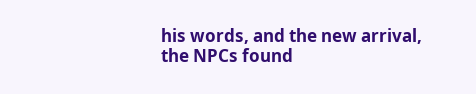his words, and the new arrival, the NPCs found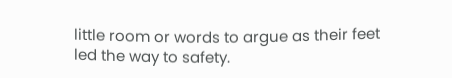little room or words to argue as their feet led the way to safety.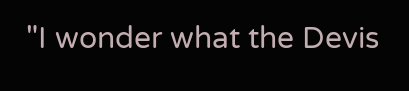"I wonder what the Devis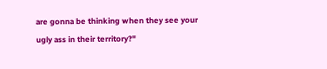are gonna be thinking when they see your ugly ass in their territory?"